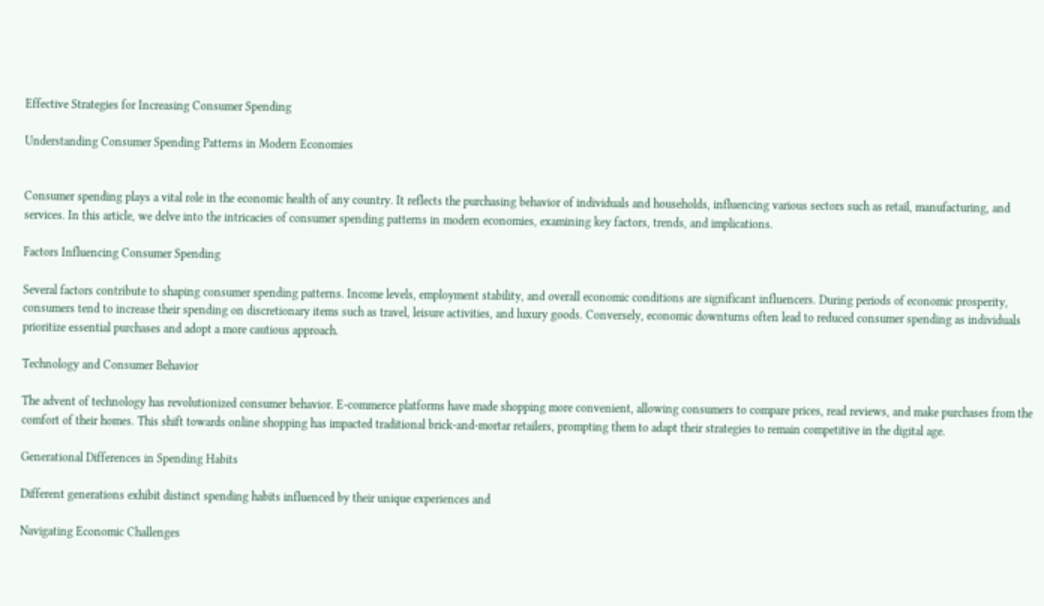Effective Strategies for Increasing Consumer Spending

Understanding Consumer Spending Patterns in Modern Economies


Consumer spending plays a vital role in the economic health of any country. It reflects the purchasing behavior of individuals and households, influencing various sectors such as retail, manufacturing, and services. In this article, we delve into the intricacies of consumer spending patterns in modern economies, examining key factors, trends, and implications.

Factors Influencing Consumer Spending

Several factors contribute to shaping consumer spending patterns. Income levels, employment stability, and overall economic conditions are significant influencers. During periods of economic prosperity, consumers tend to increase their spending on discretionary items such as travel, leisure activities, and luxury goods. Conversely, economic downturns often lead to reduced consumer spending as individuals prioritize essential purchases and adopt a more cautious approach.

Technology and Consumer Behavior

The advent of technology has revolutionized consumer behavior. E-commerce platforms have made shopping more convenient, allowing consumers to compare prices, read reviews, and make purchases from the comfort of their homes. This shift towards online shopping has impacted traditional brick-and-mortar retailers, prompting them to adapt their strategies to remain competitive in the digital age.

Generational Differences in Spending Habits

Different generations exhibit distinct spending habits influenced by their unique experiences and

Navigating Economic Challenges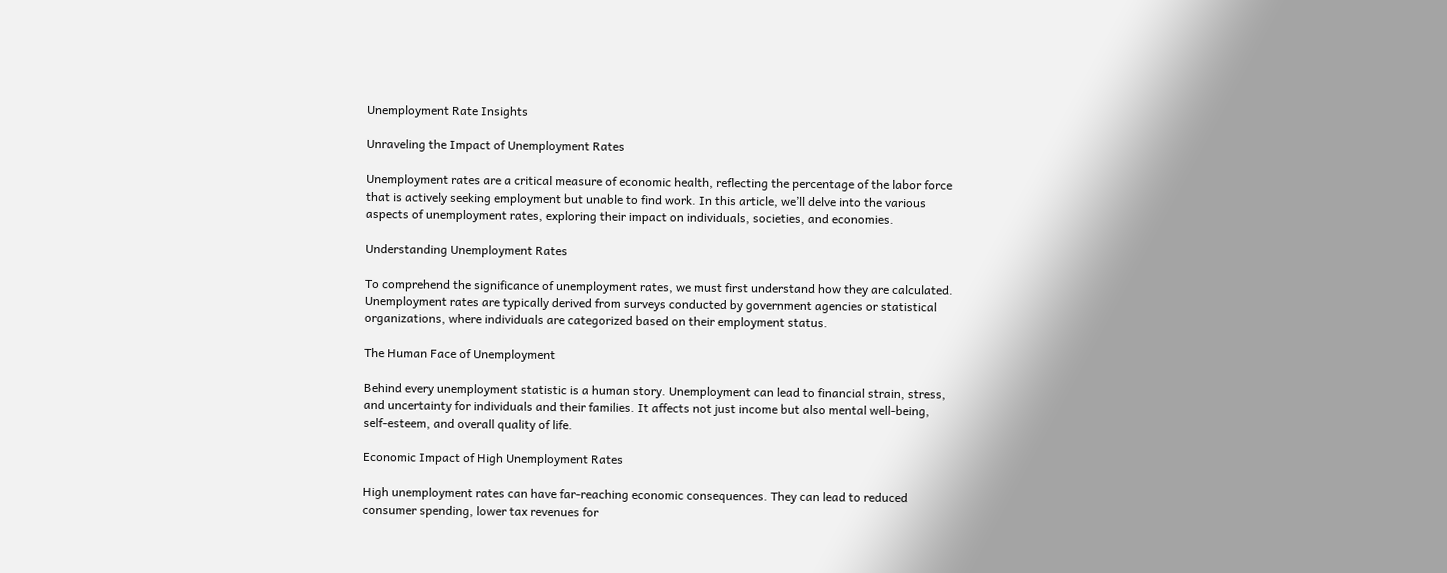Unemployment Rate Insights

Unraveling the Impact of Unemployment Rates

Unemployment rates are a critical measure of economic health, reflecting the percentage of the labor force that is actively seeking employment but unable to find work. In this article, we’ll delve into the various aspects of unemployment rates, exploring their impact on individuals, societies, and economies.

Understanding Unemployment Rates

To comprehend the significance of unemployment rates, we must first understand how they are calculated. Unemployment rates are typically derived from surveys conducted by government agencies or statistical organizations, where individuals are categorized based on their employment status.

The Human Face of Unemployment

Behind every unemployment statistic is a human story. Unemployment can lead to financial strain, stress, and uncertainty for individuals and their families. It affects not just income but also mental well-being, self-esteem, and overall quality of life.

Economic Impact of High Unemployment Rates

High unemployment rates can have far-reaching economic consequences. They can lead to reduced consumer spending, lower tax revenues for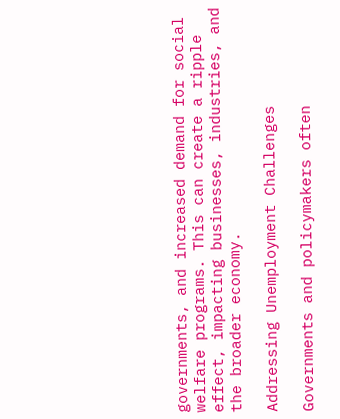governments, and increased demand for social welfare programs. This can create a ripple effect, impacting businesses, industries, and the broader economy.

Addressing Unemployment Challenges

Governments and policymakers often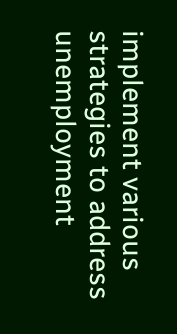implement various strategies to address unemployment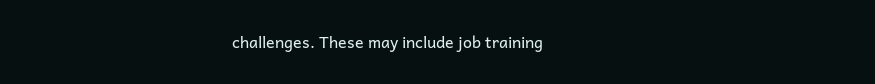challenges. These may include job training